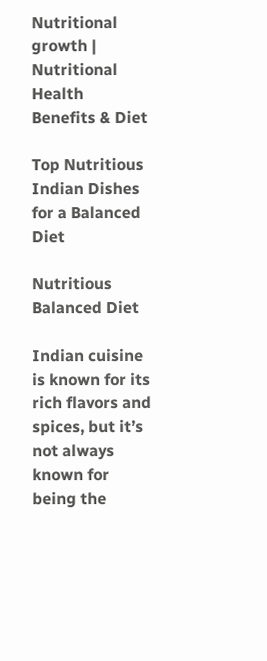Nutritional growth | Nutritional Health Benefits & Diet

Top Nutritious Indian Dishes for a Balanced Diet

Nutritious Balanced Diet

Indian cuisine is known for its rich flavors and spices, but it’s not always known for being the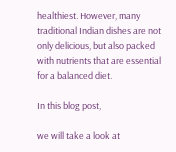healthiest. However, many traditional Indian dishes are not only delicious, but also packed with nutrients that are essential for a balanced diet.

In this blog post,

we will take a look at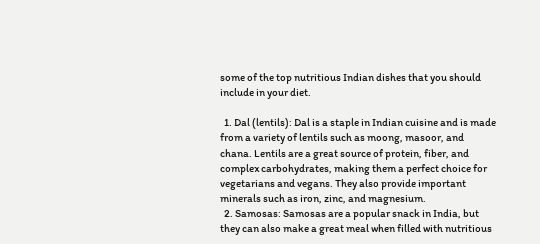some of the top nutritious Indian dishes that you should include in your diet.

  1. Dal (lentils): Dal is a staple in Indian cuisine and is made from a variety of lentils such as moong, masoor, and chana. Lentils are a great source of protein, fiber, and complex carbohydrates, making them a perfect choice for vegetarians and vegans. They also provide important minerals such as iron, zinc, and magnesium.
  2. Samosas: Samosas are a popular snack in India, but they can also make a great meal when filled with nutritious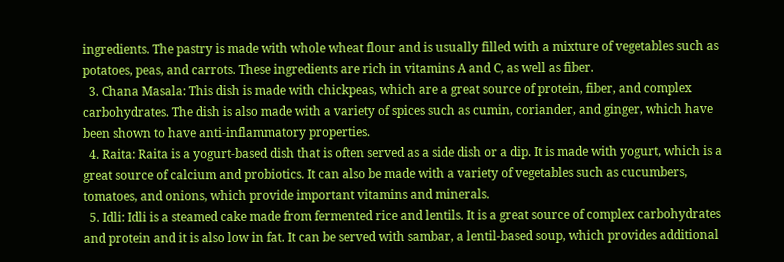ingredients. The pastry is made with whole wheat flour and is usually filled with a mixture of vegetables such as potatoes, peas, and carrots. These ingredients are rich in vitamins A and C, as well as fiber.
  3. Chana Masala: This dish is made with chickpeas, which are a great source of protein, fiber, and complex carbohydrates. The dish is also made with a variety of spices such as cumin, coriander, and ginger, which have been shown to have anti-inflammatory properties.
  4. Raita: Raita is a yogurt-based dish that is often served as a side dish or a dip. It is made with yogurt, which is a great source of calcium and probiotics. It can also be made with a variety of vegetables such as cucumbers, tomatoes, and onions, which provide important vitamins and minerals.
  5. Idli: Idli is a steamed cake made from fermented rice and lentils. It is a great source of complex carbohydrates and protein and it is also low in fat. It can be served with sambar, a lentil-based soup, which provides additional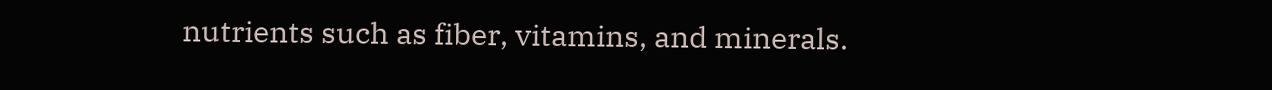nutrients such as fiber, vitamins, and minerals.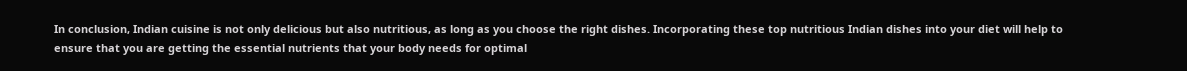In conclusion, Indian cuisine is not only delicious but also nutritious, as long as you choose the right dishes. Incorporating these top nutritious Indian dishes into your diet will help to ensure that you are getting the essential nutrients that your body needs for optimal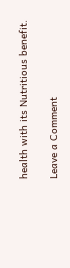health with its Nutritious benefit.

Leave a Comment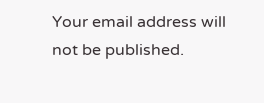Your email address will not be published.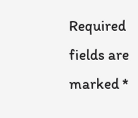Required fields are marked *